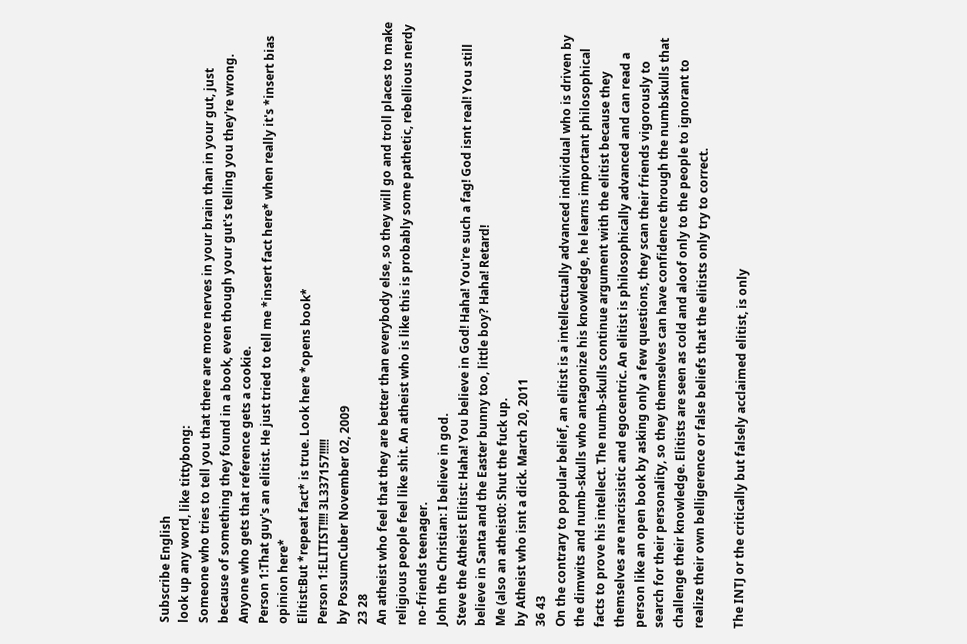Subscribe English
look up any word, like tittybong:
Someone who tries to tell you that there are more nerves in your brain than in your gut, just because of something they found in a book, even though your gut's telling you they're wrong. Anyone who gets that reference gets a cookie.
Person 1:That guy's an elitist. He just tried to tell me *insert fact here* when really it's *insert bias opinion here*
Elitist:But *repeat fact* is true. Look here *opens book*
Person 1:ELITIST!!!! 3L337157!!!!!
by PossumCuber November 02, 2009
23 28
An atheist who feel that they are better than everybody else, so they will go and troll places to make religious people feel like shit. An atheist who is like this is probably some pathetic, rebellious nerdy no-friends teenager.
John the Christian: I believe in god.
Steve the Atheist Elitist: Haha! You believe in God! Haha! You're such a fag! God isnt real! You still believe in Santa and the Easter bunny too, little boy? Haha! Retard!
Me (also an atheist0: Shut the fuck up.
by Atheist who isnt a dick. March 20, 2011
36 43
On the contrary to popular belief, an elitist is a intellectually advanced individual who is driven by the dimwits and numb-skulls who antagonize his knowledge, he learns important philosophical facts to prove his intellect. The numb-skulls continue argument with the elitist because they themselves are narcissistic and egocentric. An elitist is philosophically advanced and can read a person like an open book by asking only a few questions, they scan their friends vigorously to search for their personality, so they themselves can have confidence through the numbskulls that challenge their knowledge. Elitists are seen as cold and aloof only to the people to ignorant to realize their own belligerence or false beliefs that the elitists only try to correct.

The INTJ or the critically but falsely acclaimed elitist, is only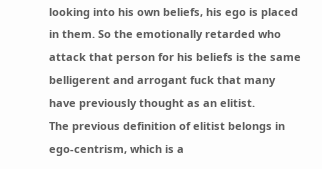looking into his own beliefs, his ego is placed in them. So the emotionally retarded who attack that person for his beliefs is the same belligerent and arrogant fuck that many have previously thought as an elitist.
The previous definition of elitist belongs in ego-centrism, which is a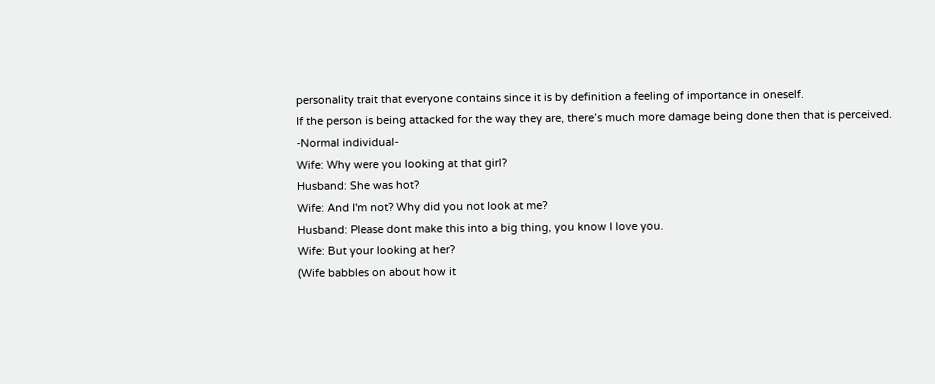personality trait that everyone contains since it is by definition a feeling of importance in oneself.
If the person is being attacked for the way they are, there’s much more damage being done then that is perceived.
-Normal individual-
Wife: Why were you looking at that girl?
Husband: She was hot?
Wife: And I'm not? Why did you not look at me?
Husband: Please dont make this into a big thing, you know I love you.
Wife: But your looking at her?
(Wife babbles on about how it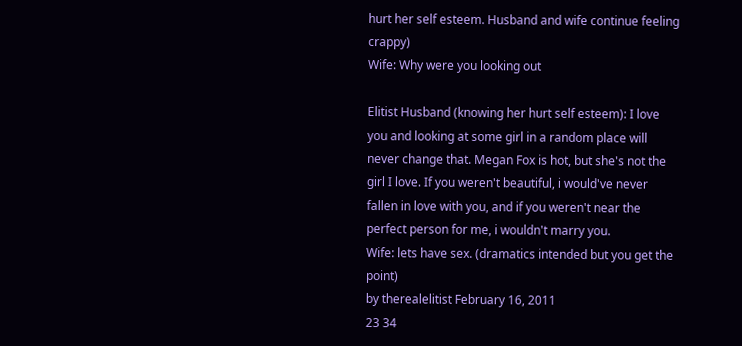hurt her self esteem. Husband and wife continue feeling crappy)
Wife: Why were you looking out

Elitist Husband (knowing her hurt self esteem): I love you and looking at some girl in a random place will never change that. Megan Fox is hot, but she's not the girl I love. If you weren't beautiful, i would've never fallen in love with you, and if you weren't near the perfect person for me, i wouldn't marry you.
Wife: lets have sex. (dramatics intended but you get the point)
by therealelitist February 16, 2011
23 34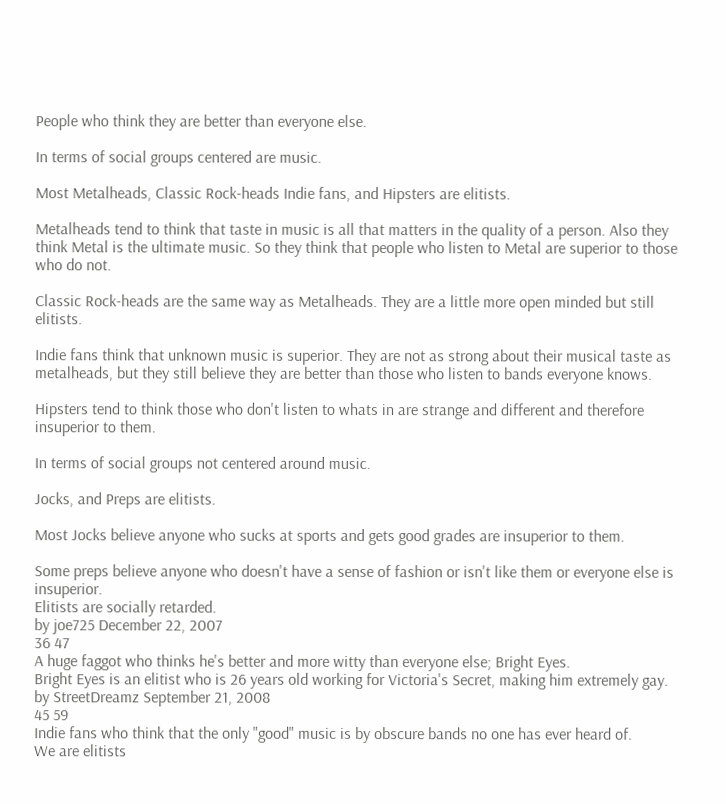People who think they are better than everyone else.

In terms of social groups centered are music.

Most Metalheads, Classic Rock-heads Indie fans, and Hipsters are elitists.

Metalheads tend to think that taste in music is all that matters in the quality of a person. Also they think Metal is the ultimate music. So they think that people who listen to Metal are superior to those who do not.

Classic Rock-heads are the same way as Metalheads. They are a little more open minded but still elitists.

Indie fans think that unknown music is superior. They are not as strong about their musical taste as metalheads, but they still believe they are better than those who listen to bands everyone knows.

Hipsters tend to think those who don't listen to whats in are strange and different and therefore insuperior to them.

In terms of social groups not centered around music.

Jocks, and Preps are elitists.

Most Jocks believe anyone who sucks at sports and gets good grades are insuperior to them.

Some preps believe anyone who doesn't have a sense of fashion or isn't like them or everyone else is insuperior.
Elitists are socially retarded.
by joe725 December 22, 2007
36 47
A huge faggot who thinks he's better and more witty than everyone else; Bright Eyes.
Bright Eyes is an elitist who is 26 years old working for Victoria's Secret, making him extremely gay.
by StreetDreamz September 21, 2008
45 59
Indie fans who think that the only "good" music is by obscure bands no one has ever heard of.
We are elitists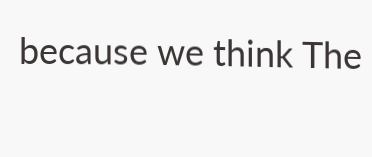because we think The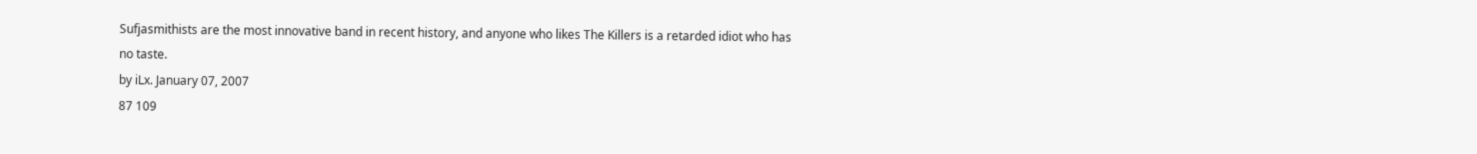Sufjasmithists are the most innovative band in recent history, and anyone who likes The Killers is a retarded idiot who has no taste.
by iLx. January 07, 2007
87 109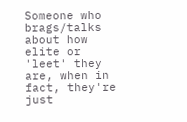Someone who brags/talks about how elite or 'leet' they are, when in fact, they're just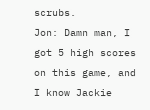scrubs.
Jon: Damn man, I got 5 high scores on this game, and I know Jackie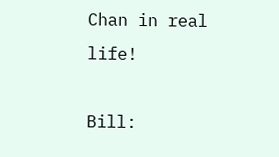Chan in real life!

Bill: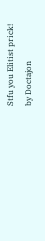Stfu you Elitist prick!
by Doctajon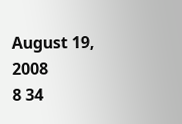August 19, 2008
8 34